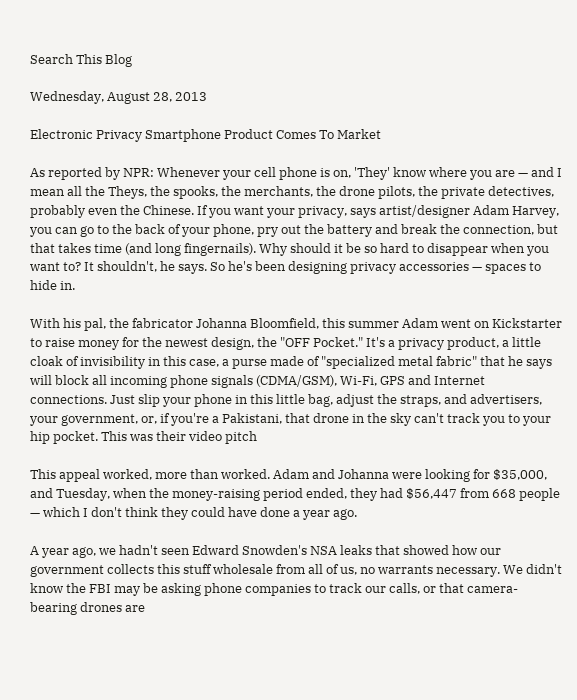Search This Blog

Wednesday, August 28, 2013

Electronic Privacy Smartphone Product Comes To Market

As reported by NPR: Whenever your cell phone is on, 'They' know where you are — and I mean all the Theys, the spooks, the merchants, the drone pilots, the private detectives, probably even the Chinese. If you want your privacy, says artist/designer Adam Harvey, you can go to the back of your phone, pry out the battery and break the connection, but that takes time (and long fingernails). Why should it be so hard to disappear when you want to? It shouldn't, he says. So he's been designing privacy accessories — spaces to hide in.

With his pal, the fabricator Johanna Bloomfield, this summer Adam went on Kickstarter to raise money for the newest design, the "OFF Pocket." It's a privacy product, a little cloak of invisibility in this case, a purse made of "specialized metal fabric" that he says will block all incoming phone signals (CDMA/GSM), Wi-Fi, GPS and Internet connections. Just slip your phone in this little bag, adjust the straps, and advertisers, your government, or, if you're a Pakistani, that drone in the sky can't track you to your hip pocket. This was their video pitch

This appeal worked, more than worked. Adam and Johanna were looking for $35,000, and Tuesday, when the money-raising period ended, they had $56,447 from 668 people — which I don't think they could have done a year ago.

A year ago, we hadn't seen Edward Snowden's NSA leaks that showed how our government collects this stuff wholesale from all of us, no warrants necessary. We didn't know the FBI may be asking phone companies to track our calls, or that camera-bearing drones are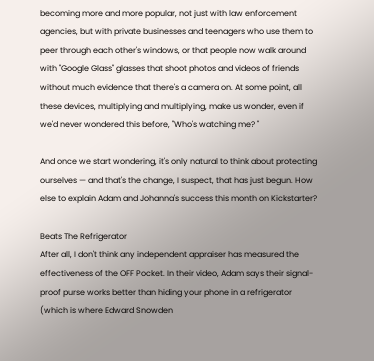becoming more and more popular, not just with law enforcement agencies, but with private businesses and teenagers who use them to peer through each other's windows, or that people now walk around with "Google Glass" glasses that shoot photos and videos of friends without much evidence that there's a camera on. At some point, all these devices, multiplying and multiplying, make us wonder, even if we'd never wondered this before, "Who's watching me? "

And once we start wondering, it's only natural to think about protecting ourselves — and that's the change, I suspect, that has just begun. How else to explain Adam and Johanna's success this month on Kickstarter?

Beats The Refrigerator
After all, I don't think any independent appraiser has measured the effectiveness of the OFF Pocket. In their video, Adam says their signal-proof purse works better than hiding your phone in a refrigerator (which is where Edward Snowden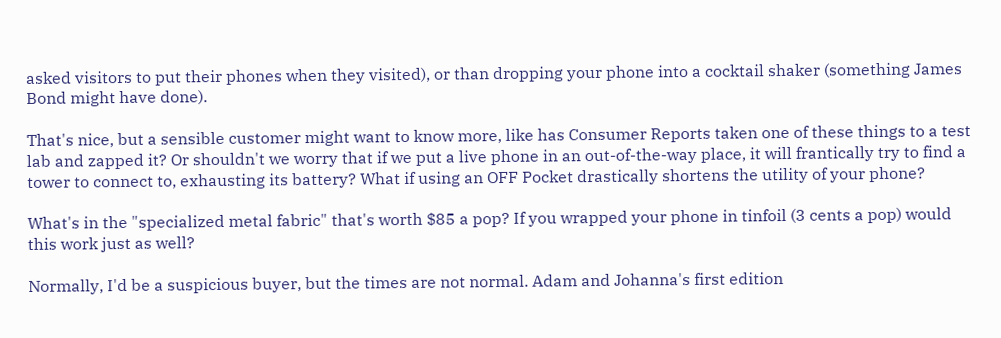asked visitors to put their phones when they visited), or than dropping your phone into a cocktail shaker (something James Bond might have done).

That's nice, but a sensible customer might want to know more, like has Consumer Reports taken one of these things to a test lab and zapped it? Or shouldn't we worry that if we put a live phone in an out-of-the-way place, it will frantically try to find a tower to connect to, exhausting its battery? What if using an OFF Pocket drastically shortens the utility of your phone?

What's in the "specialized metal fabric" that's worth $85 a pop? If you wrapped your phone in tinfoil (3 cents a pop) would this work just as well?

Normally, I'd be a suspicious buyer, but the times are not normal. Adam and Johanna's first edition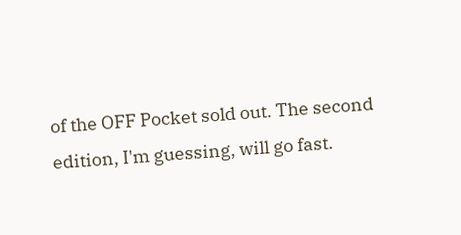of the OFF Pocket sold out. The second edition, I'm guessing, will go fast.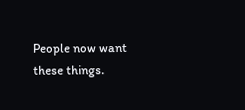People now want these things.